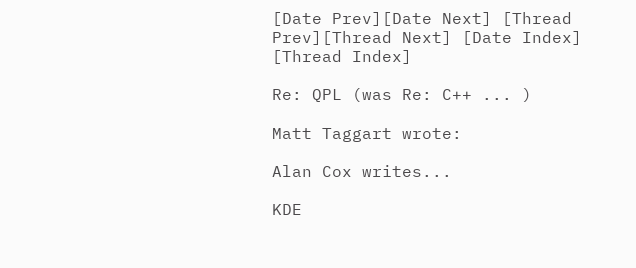[Date Prev][Date Next] [Thread Prev][Thread Next] [Date Index] [Thread Index]

Re: QPL (was Re: C++ ... )

Matt Taggart wrote:

Alan Cox writes...

KDE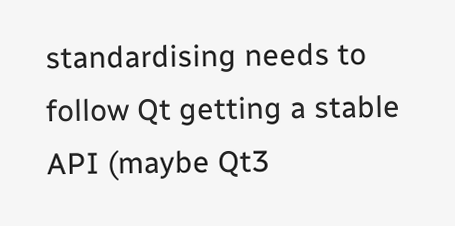standardising needs to follow Qt getting a stable API (maybe Qt3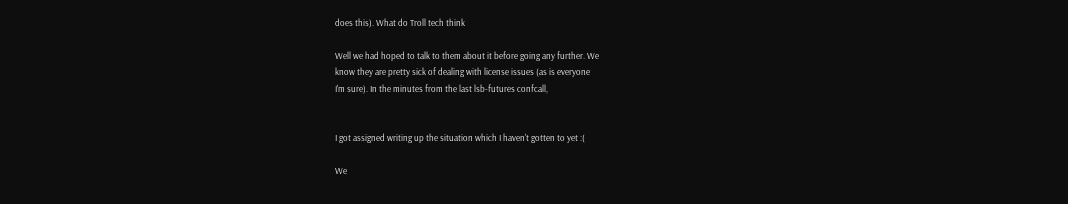does this). What do Troll tech think

Well we had hoped to talk to them about it before going any further. We
know they are pretty sick of dealing with license issues (as is everyone
I'm sure). In the minutes from the last lsb-futures confcall,


I got assigned writing up the situation which I haven't gotten to yet :(

We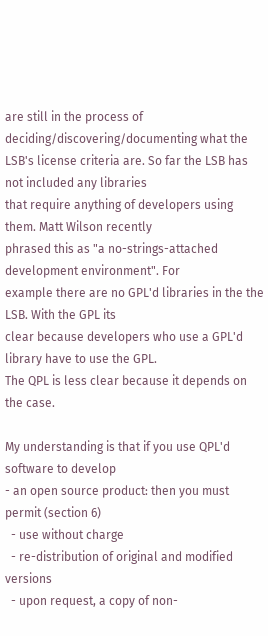are still in the process of deciding/discovering/documenting what the
LSB's license criteria are. So far the LSB has not included any libraries
that require anything of developers using them. Matt Wilson recently
phrased this as "a no-strings-attached development environment". For
example there are no GPL'd libraries in the the LSB. With the GPL its
clear because developers who use a GPL'd library have to use the GPL.
The QPL is less clear because it depends on the case.

My understanding is that if you use QPL'd software to develop
- an open source product: then you must permit (section 6)
  - use without charge
  - re-distribution of original and modified versions
  - upon request, a copy of non-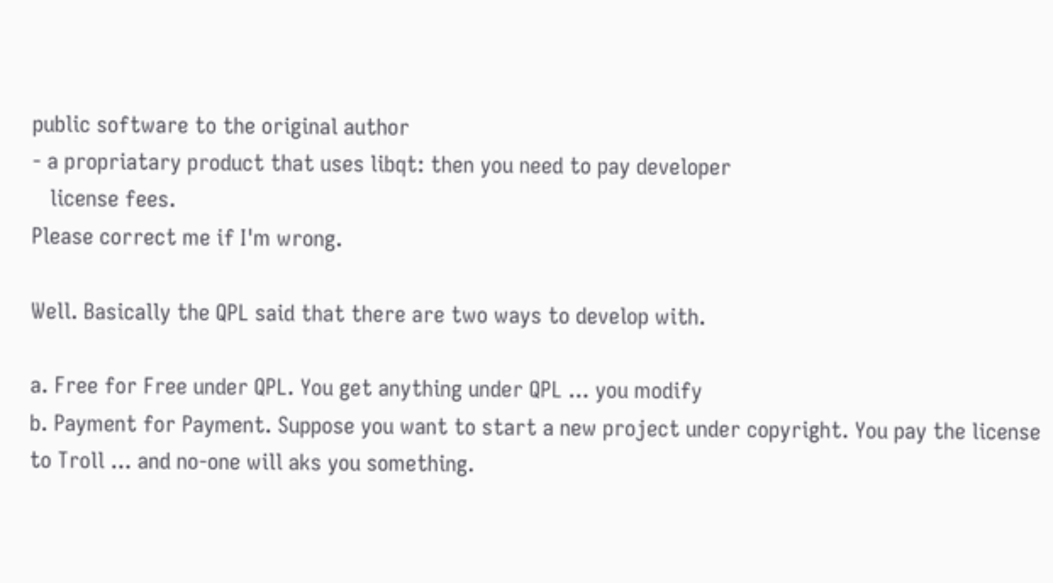public software to the original author
- a propriatary product that uses libqt: then you need to pay developer
   license fees.
Please correct me if I'm wrong.

Well. Basically the QPL said that there are two ways to develop with.

a. Free for Free under QPL. You get anything under QPL ... you modify
b. Payment for Payment. Suppose you want to start a new project under copyright. You pay the license to Troll ... and no-one will aks you something.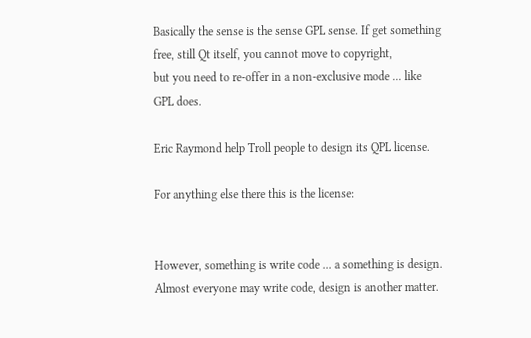Basically the sense is the sense GPL sense. If get something free, still Qt itself, you cannot move to copyright,
but you need to re-offer in a non-exclusive mode ... like GPL does.

Eric Raymond help Troll people to design its QPL license.

For anything else there this is the license:


However, something is write code ... a something is design. Almost everyone may write code, design is another matter.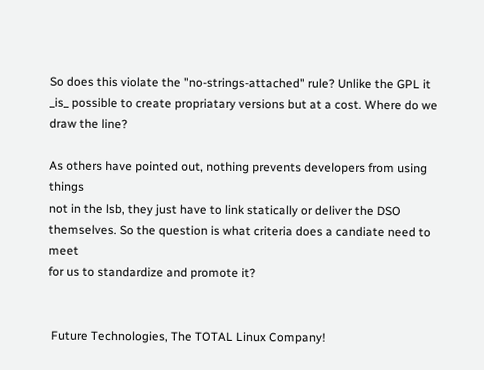So does this violate the "no-strings-attached" rule? Unlike the GPL it
_is_ possible to create propriatary versions but at a cost. Where do we
draw the line?

As others have pointed out, nothing prevents developers from using things
not in the lsb, they just have to link statically or deliver the DSO
themselves. So the question is what criteria does a candiate need to meet
for us to standardize and promote it?


 Future Technologies, The TOTAL Linux Company!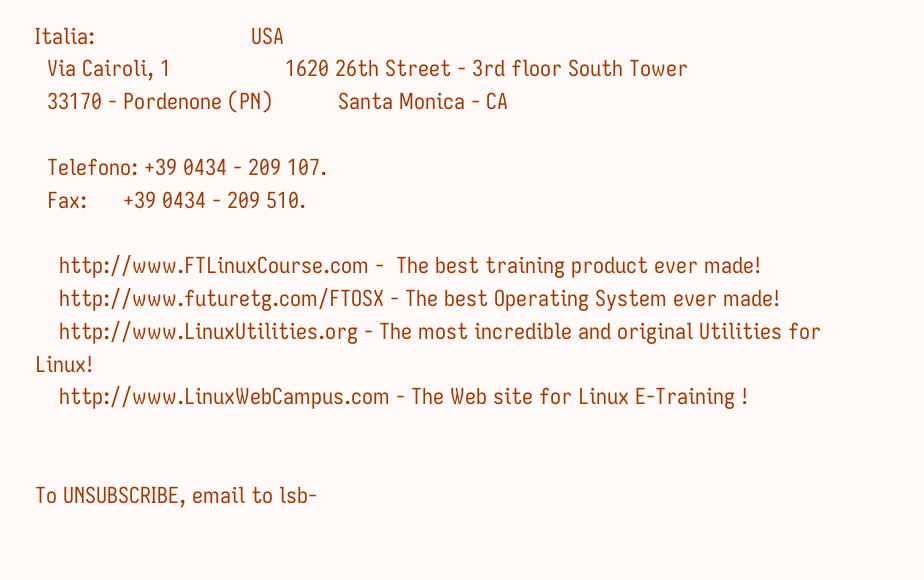Italia:                          USA
  Via Cairoli, 1                   1620 26th Street - 3rd floor South Tower
  33170 - Pordenone (PN)           Santa Monica - CA

  Telefono: +39 0434 - 209 107.
  Fax:      +39 0434 - 209 510.

    http://www.FTLinuxCourse.com -  The best training product ever made!
    http://www.futuretg.com/FTOSX - The best Operating System ever made!
    http://www.LinuxUtilities.org - The most incredible and original Utilities for Linux!
    http://www.LinuxWebCampus.com - The Web site for Linux E-Training !


To UNSUBSCRIBE, email to lsb-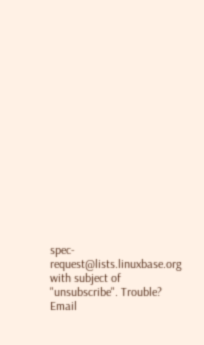spec-request@lists.linuxbase.org
with subject of "unsubscribe". Trouble? Email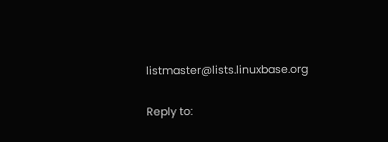listmaster@lists.linuxbase.org

Reply to: